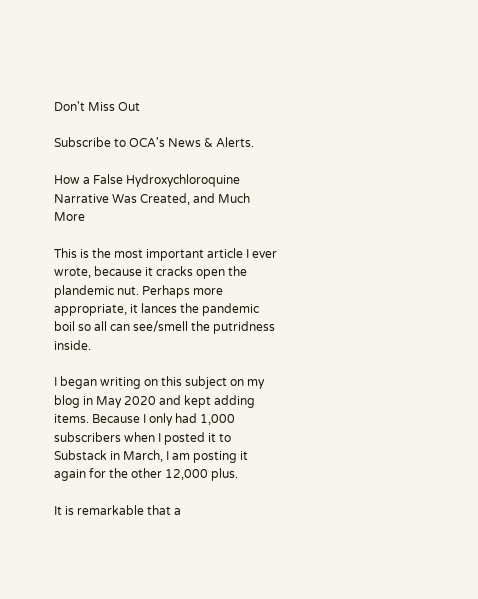Don't Miss Out

Subscribe to OCA's News & Alerts.

How a False Hydroxychloroquine Narrative Was Created, and Much More

This is the most important article I ever wrote, because it cracks open the plandemic nut. Perhaps more appropriate, it lances the pandemic boil so all can see/smell the putridness inside.

I began writing on this subject on my blog in May 2020 and kept adding items. Because I only had 1,000 subscribers when I posted it to Substack in March, I am posting it again for the other 12,000 plus.

It is remarkable that a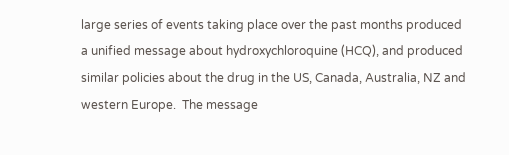large series of events taking place over the past months produced a unified message about hydroxychloroquine (HCQ), and produced similar policies about the drug in the US, Canada, Australia, NZ and western Europe.  The message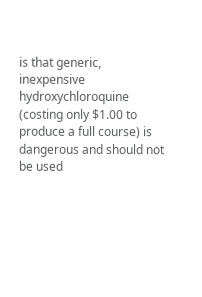is that generic, inexpensive hydroxychloroquine (costing only $1.00 to produce a full course) is dangerous and should not be used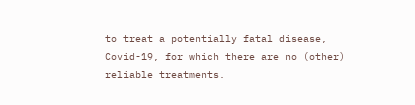to treat a potentially fatal disease, Covid-19, for which there are no (other) reliable treatments.